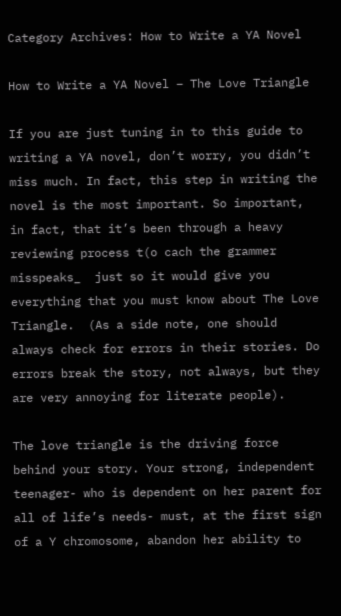Category Archives: How to Write a YA Novel

How to Write a YA Novel – The Love Triangle

If you are just tuning in to this guide to writing a YA novel, don’t worry, you didn’t miss much. In fact, this step in writing the novel is the most important. So important, in fact, that it’s been through a heavy reviewing process t(o cach the grammer misspeaks_  just so it would give you everything that you must know about The Love Triangle.  (As a side note, one should always check for errors in their stories. Do errors break the story, not always, but they are very annoying for literate people).

The love triangle is the driving force behind your story. Your strong, independent teenager- who is dependent on her parent for all of life’s needs- must, at the first sign of a Y chromosome, abandon her ability to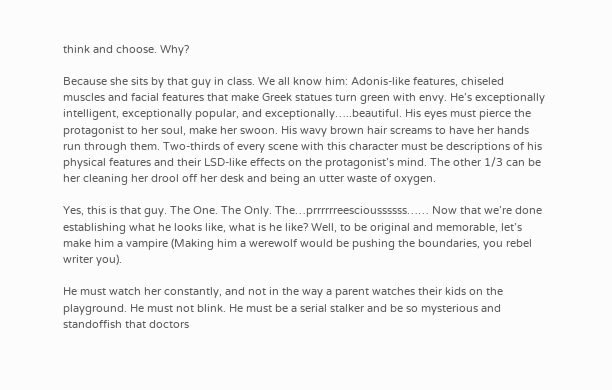think and choose. Why?

Because she sits by that guy in class. We all know him: Adonis-like features, chiseled muscles and facial features that make Greek statues turn green with envy. He’s exceptionally intelligent, exceptionally popular, and exceptionally…..beautiful. His eyes must pierce the protagonist to her soul, make her swoon. His wavy brown hair screams to have her hands run through them. Two-thirds of every scene with this character must be descriptions of his physical features and their LSD-like effects on the protagonist’s mind. The other 1/3 can be her cleaning her drool off her desk and being an utter waste of oxygen.

Yes, this is that guy. The One. The Only. The…prrrrrreescioussssss…… Now that we’re done establishing what he looks like, what is he like? Well, to be original and memorable, let’s make him a vampire (Making him a werewolf would be pushing the boundaries, you rebel writer you).

He must watch her constantly, and not in the way a parent watches their kids on the playground. He must not blink. He must be a serial stalker and be so mysterious and standoffish that doctors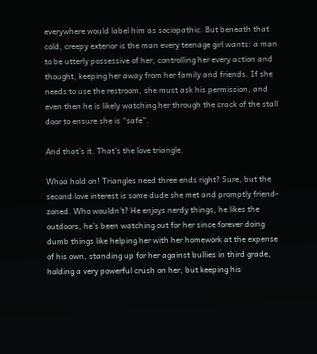everywhere would label him as sociopathic. But beneath that cold, creepy exterior is the man every teenage girl wants: a man to be utterly possessive of her, controlling her every action and thought, keeping her away from her family and friends. If she needs to use the restroom, she must ask his permission, and even then he is likely watching her through the crack of the stall door to ensure she is “safe”.

And that’s it. That’s the love triangle.

Whoa hold on! Triangles need three ends right? Sure, but the second love interest is some dude she met and promptly friend-zoned. Who wouldn’t? He enjoys nerdy things, he likes the outdoors, he’s been watching out for her since forever doing dumb things like helping her with her homework at the expense of his own, standing up for her against bullies in third grade, holding a very powerful crush on her, but keeping his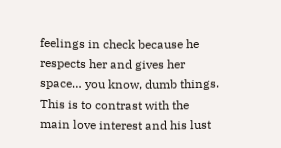feelings in check because he respects her and gives her space… you know, dumb things. This is to contrast with the main love interest and his lust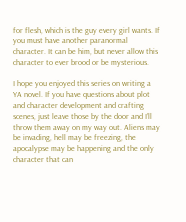for flesh, which is the guy every girl wants. If you must have another paranormal character. It can be him, but never allow this character to ever brood or be mysterious.

I hope you enjoyed this series on writing a YA novel. If you have questions about plot and character development and crafting scenes, just leave those by the door and I’ll throw them away on my way out. Aliens may be invading, hell may be freezing, the apocalypse may be happening and the only character that can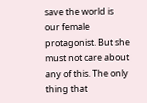save the world is our female protagonist. But she must not care about any of this. The only thing that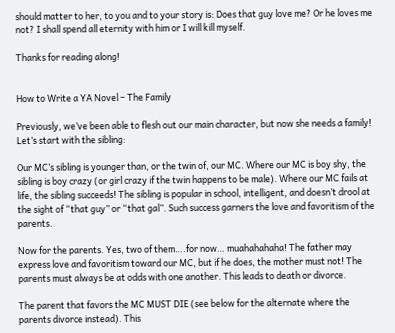should matter to her, to you and to your story is: Does that guy love me? Or he loves me not? I shall spend all eternity with him or I will kill myself.

Thanks for reading along!


How to Write a YA Novel – The Family

Previously, we’ve been able to flesh out our main character, but now she needs a family! Let’s start with the sibling:

Our MC’s sibling is younger than, or the twin of, our MC. Where our MC is boy shy, the sibling is boy crazy (or girl crazy if the twin happens to be male). Where our MC fails at life, the sibling succeeds! The sibling is popular in school, intelligent, and doesn’t drool at the sight of “that guy” or “that gal”. Such success garners the love and favoritism of the parents.

Now for the parents. Yes, two of them….for now… muahahahaha! The father may express love and favoritism toward our MC, but if he does, the mother must not! The parents must always be at odds with one another. This leads to death or divorce.

The parent that favors the MC MUST DIE (see below for the alternate where the parents divorce instead). This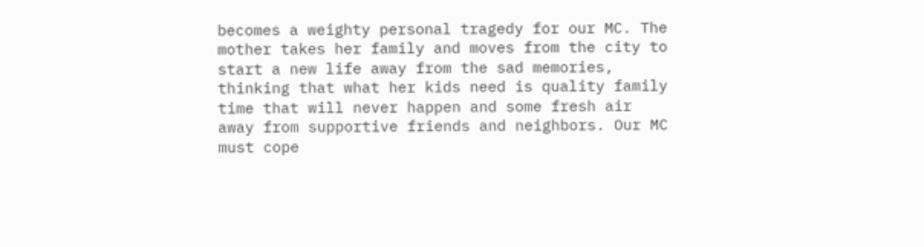becomes a weighty personal tragedy for our MC. The mother takes her family and moves from the city to start a new life away from the sad memories, thinking that what her kids need is quality family time that will never happen and some fresh air away from supportive friends and neighbors. Our MC must cope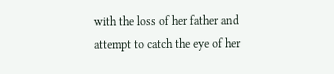with the loss of her father and attempt to catch the eye of her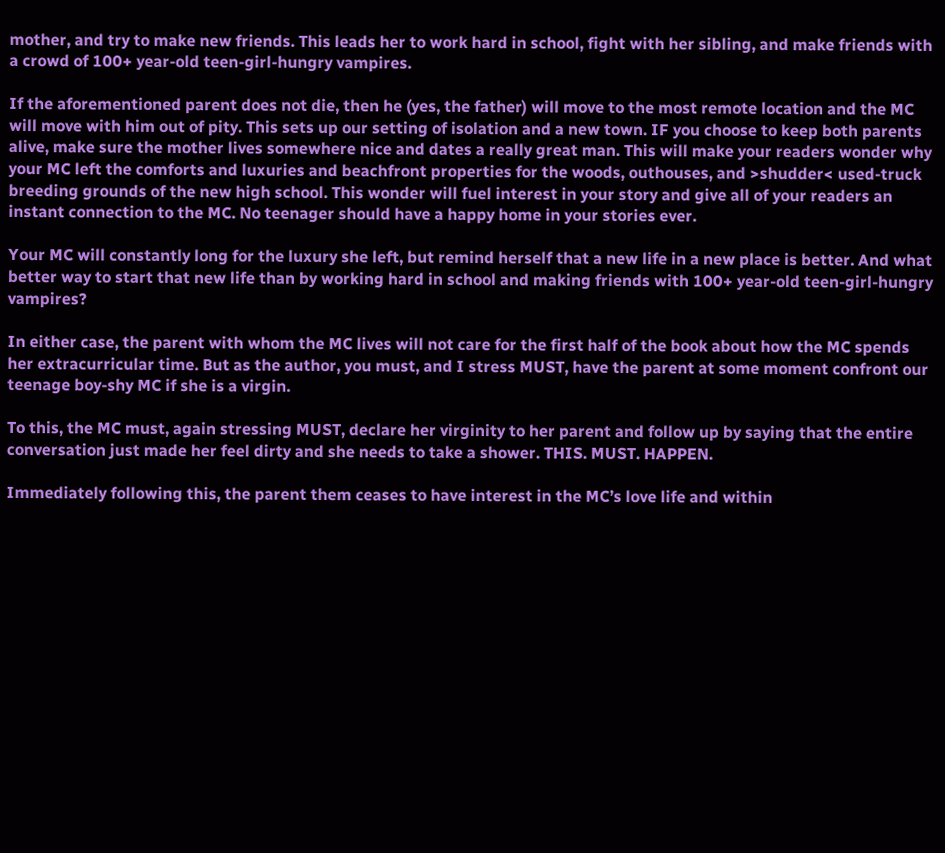mother, and try to make new friends. This leads her to work hard in school, fight with her sibling, and make friends with a crowd of 100+ year-old teen-girl-hungry vampires.

If the aforementioned parent does not die, then he (yes, the father) will move to the most remote location and the MC will move with him out of pity. This sets up our setting of isolation and a new town. IF you choose to keep both parents alive, make sure the mother lives somewhere nice and dates a really great man. This will make your readers wonder why your MC left the comforts and luxuries and beachfront properties for the woods, outhouses, and >shudder< used-truck breeding grounds of the new high school. This wonder will fuel interest in your story and give all of your readers an instant connection to the MC. No teenager should have a happy home in your stories ever.

Your MC will constantly long for the luxury she left, but remind herself that a new life in a new place is better. And what better way to start that new life than by working hard in school and making friends with 100+ year-old teen-girl-hungry vampires?

In either case, the parent with whom the MC lives will not care for the first half of the book about how the MC spends her extracurricular time. But as the author, you must, and I stress MUST, have the parent at some moment confront our teenage boy-shy MC if she is a virgin.

To this, the MC must, again stressing MUST, declare her virginity to her parent and follow up by saying that the entire conversation just made her feel dirty and she needs to take a shower. THIS. MUST. HAPPEN.

Immediately following this, the parent them ceases to have interest in the MC’s love life and within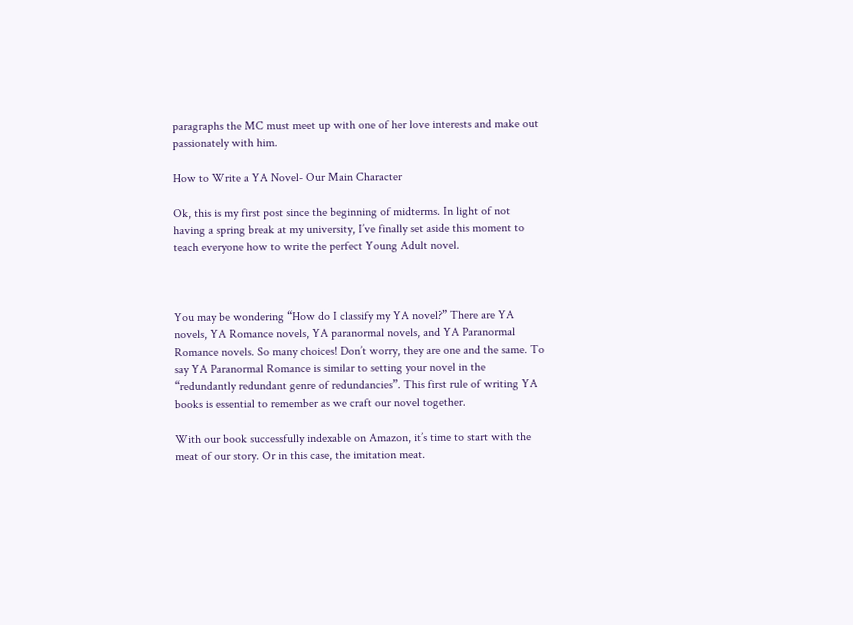paragraphs the MC must meet up with one of her love interests and make out passionately with him.

How to Write a YA Novel- Our Main Character

Ok, this is my first post since the beginning of midterms. In light of not having a spring break at my university, I’ve finally set aside this moment to teach everyone how to write the perfect Young Adult novel.



You may be wondering “How do I classify my YA novel?” There are YA novels, YA Romance novels, YA paranormal novels, and YA Paranormal Romance novels. So many choices! Don’t worry, they are one and the same. To say YA Paranormal Romance is similar to setting your novel in the “redundantly redundant genre of redundancies”. This first rule of writing YA books is essential to remember as we craft our novel together.

With our book successfully indexable on Amazon, it’s time to start with the meat of our story. Or in this case, the imitation meat.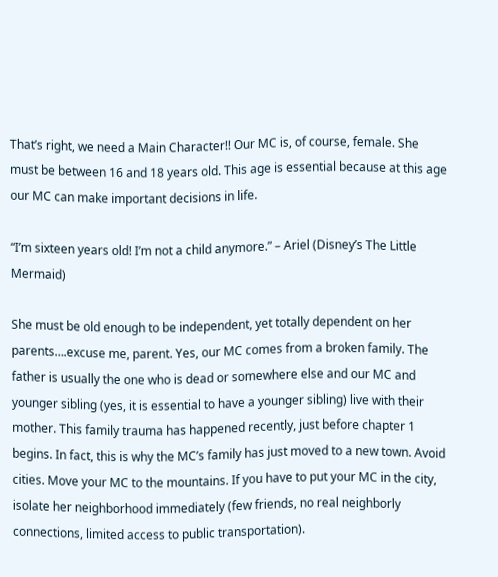That’s right, we need a Main Character!! Our MC is, of course, female. She must be between 16 and 18 years old. This age is essential because at this age our MC can make important decisions in life.

“I’m sixteen years old! I’m not a child anymore.” – Ariel (Disney’s The Little Mermaid)

She must be old enough to be independent, yet totally dependent on her parents….excuse me, parent. Yes, our MC comes from a broken family. The father is usually the one who is dead or somewhere else and our MC and younger sibling (yes, it is essential to have a younger sibling) live with their mother. This family trauma has happened recently, just before chapter 1 begins. In fact, this is why the MC’s family has just moved to a new town. Avoid cities. Move your MC to the mountains. If you have to put your MC in the city, isolate her neighborhood immediately (few friends, no real neighborly connections, limited access to public transportation).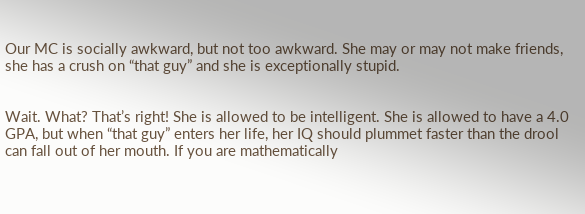Our MC is socially awkward, but not too awkward. She may or may not make friends, she has a crush on “that guy” and she is exceptionally stupid.


Wait. What? That’s right! She is allowed to be intelligent. She is allowed to have a 4.0 GPA, but when “that guy” enters her life, her IQ should plummet faster than the drool can fall out of her mouth. If you are mathematically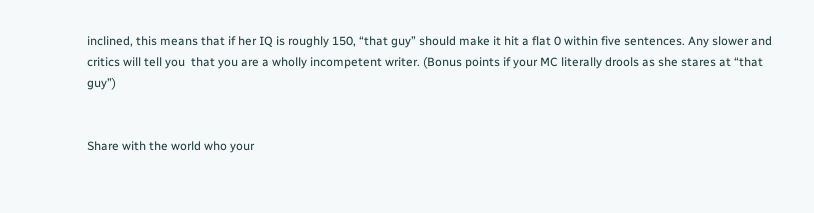inclined, this means that if her IQ is roughly 150, “that guy” should make it hit a flat 0 within five sentences. Any slower and critics will tell you  that you are a wholly incompetent writer. (Bonus points if your MC literally drools as she stares at “that guy”)


Share with the world who your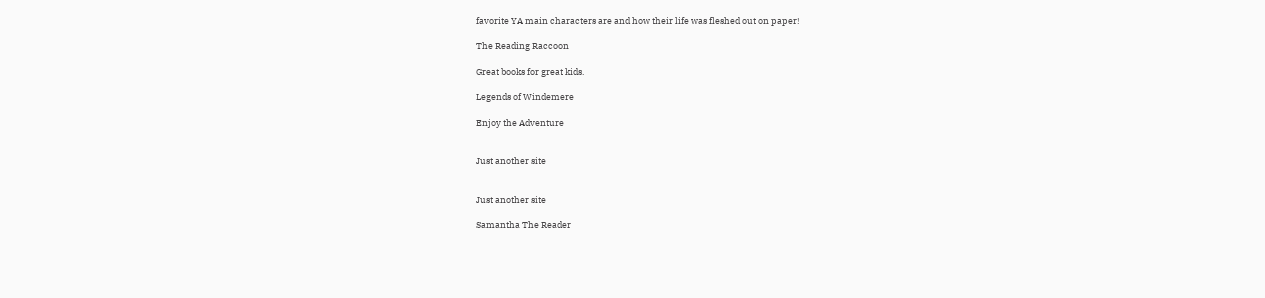favorite YA main characters are and how their life was fleshed out on paper!

The Reading Raccoon

Great books for great kids.

Legends of Windemere

Enjoy the Adventure


Just another site


Just another site

Samantha The Reader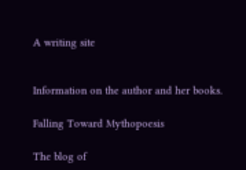A writing site


Information on the author and her books.

Falling Toward Mythopoesis

The blog of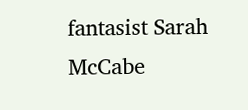fantasist Sarah McCabe